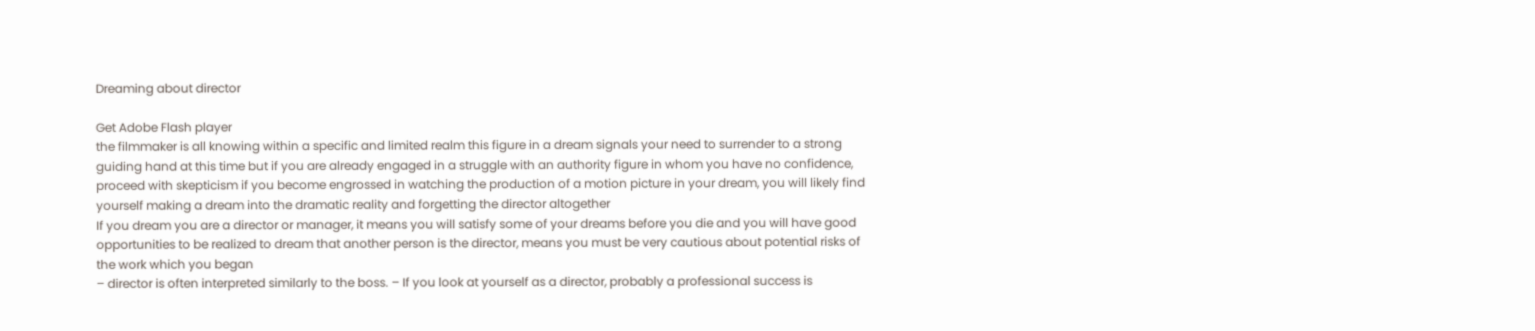Dreaming about director

Get Adobe Flash player
the filmmaker is all knowing within a specific and limited realm this figure in a dream signals your need to surrender to a strong guiding hand at this time but if you are already engaged in a struggle with an authority figure in whom you have no confidence, proceed with skepticism if you become engrossed in watching the production of a motion picture in your dream, you will likely find yourself making a dream into the dramatic reality and forgetting the director altogether
If you dream you are a director or manager, it means you will satisfy some of your dreams before you die and you will have good opportunities to be realized to dream that another person is the director, means you must be very cautious about potential risks of the work which you began
– director is often interpreted similarly to the boss. – If you look at yourself as a director, probably a professional success is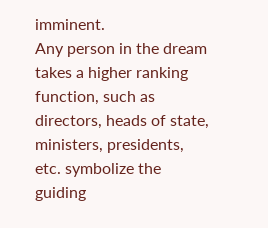imminent.
Any person in the dream takes a higher ranking function, such as directors, heads of state, ministers, presidents, etc. symbolize the guiding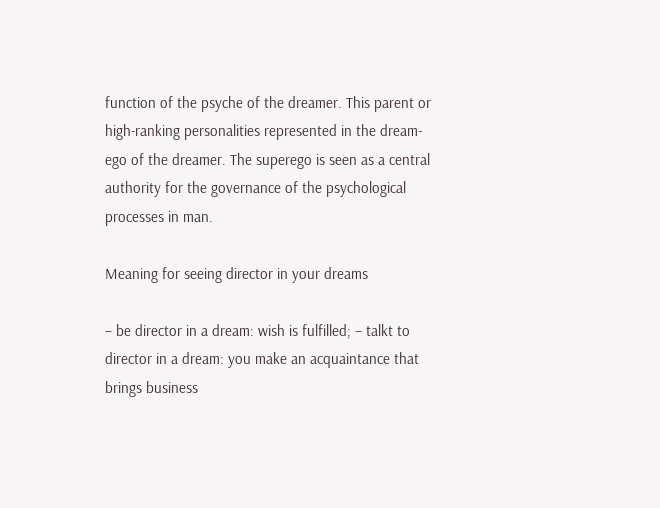function of the psyche of the dreamer. This parent or high-ranking personalities represented in the dream-ego of the dreamer. The superego is seen as a central authority for the governance of the psychological processes in man.

Meaning for seeing director in your dreams

– be director in a dream: wish is fulfilled; – talkt to director in a dream: you make an acquaintance that brings business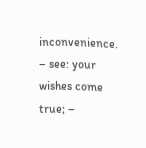inconvenience.
– see: your wishes come true; –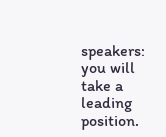speakers: you will take a leading position.